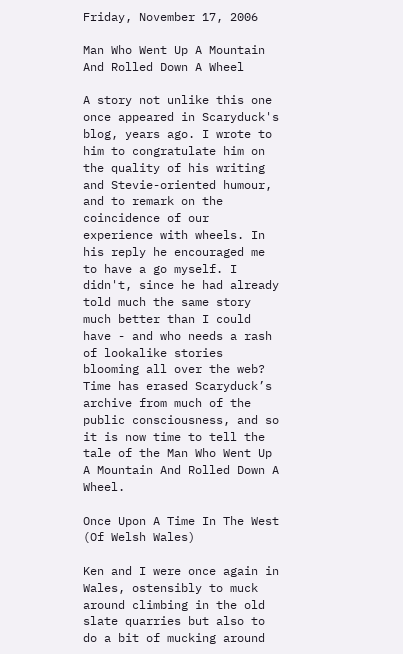Friday, November 17, 2006

Man Who Went Up A Mountain And Rolled Down A Wheel

A story not unlike this one once appeared in Scaryduck's blog, years ago. I wrote to him to congratulate him on the quality of his writing and Stevie-oriented humour, and to remark on the coincidence of our experience with wheels. In his reply he encouraged me to have a go myself. I didn't, since he had already told much the same story much better than I could have - and who needs a rash of lookalike stories blooming all over the web? Time has erased Scaryduck’s archive from much of the public consciousness, and so it is now time to tell the tale of the Man Who Went Up A Mountain And Rolled Down A Wheel.

Once Upon A Time In The West (Of Welsh Wales)

Ken and I were once again in Wales, ostensibly to muck around climbing in the old slate quarries but also to do a bit of mucking around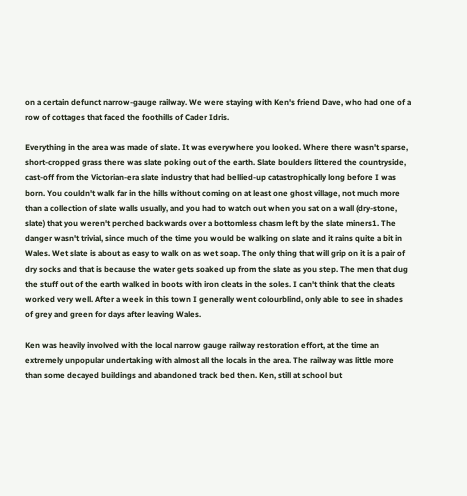on a certain defunct narrow-gauge railway. We were staying with Ken's friend Dave, who had one of a row of cottages that faced the foothills of Cader Idris.

Everything in the area was made of slate. It was everywhere you looked. Where there wasn't sparse, short-cropped grass there was slate poking out of the earth. Slate boulders littered the countryside, cast-off from the Victorian-era slate industry that had bellied-up catastrophically long before I was born. You couldn't walk far in the hills without coming on at least one ghost village, not much more than a collection of slate walls usually, and you had to watch out when you sat on a wall (dry-stone, slate) that you weren't perched backwards over a bottomless chasm left by the slate miners1. The danger wasn't trivial, since much of the time you would be walking on slate and it rains quite a bit in Wales. Wet slate is about as easy to walk on as wet soap. The only thing that will grip on it is a pair of dry socks and that is because the water gets soaked up from the slate as you step. The men that dug the stuff out of the earth walked in boots with iron cleats in the soles. I can't think that the cleats worked very well. After a week in this town I generally went colourblind, only able to see in shades of grey and green for days after leaving Wales.

Ken was heavily involved with the local narrow gauge railway restoration effort, at the time an extremely unpopular undertaking with almost all the locals in the area. The railway was little more than some decayed buildings and abandoned track bed then. Ken, still at school but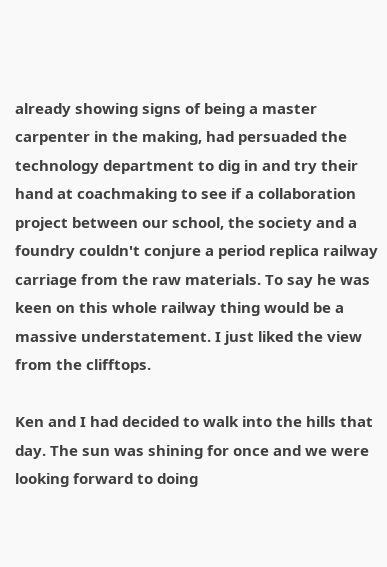already showing signs of being a master carpenter in the making, had persuaded the technology department to dig in and try their hand at coachmaking to see if a collaboration project between our school, the society and a foundry couldn't conjure a period replica railway carriage from the raw materials. To say he was keen on this whole railway thing would be a massive understatement. I just liked the view from the clifftops.

Ken and I had decided to walk into the hills that day. The sun was shining for once and we were looking forward to doing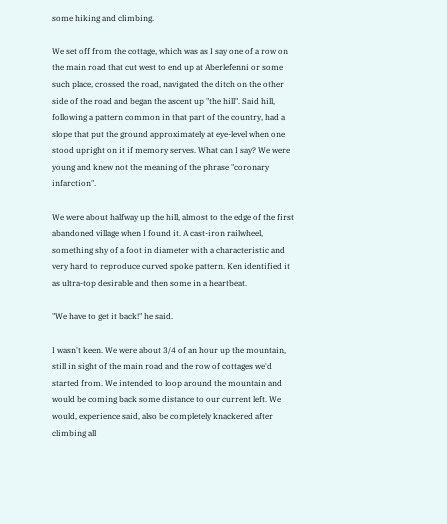some hiking and climbing.

We set off from the cottage, which was as I say one of a row on the main road that cut west to end up at Aberlefenni or some such place, crossed the road, navigated the ditch on the other side of the road and began the ascent up "the hill". Said hill, following a pattern common in that part of the country, had a slope that put the ground approximately at eye-level when one stood upright on it if memory serves. What can I say? We were young and knew not the meaning of the phrase "coronary infarction".

We were about halfway up the hill, almost to the edge of the first abandoned village when I found it. A cast-iron railwheel, something shy of a foot in diameter with a characteristic and very hard to reproduce curved spoke pattern. Ken identified it as ultra-top desirable and then some in a heartbeat.

"We have to get it back!" he said.

I wasn't keen. We were about 3/4 of an hour up the mountain, still in sight of the main road and the row of cottages we'd started from. We intended to loop around the mountain and would be coming back some distance to our current left. We would, experience said, also be completely knackered after climbing all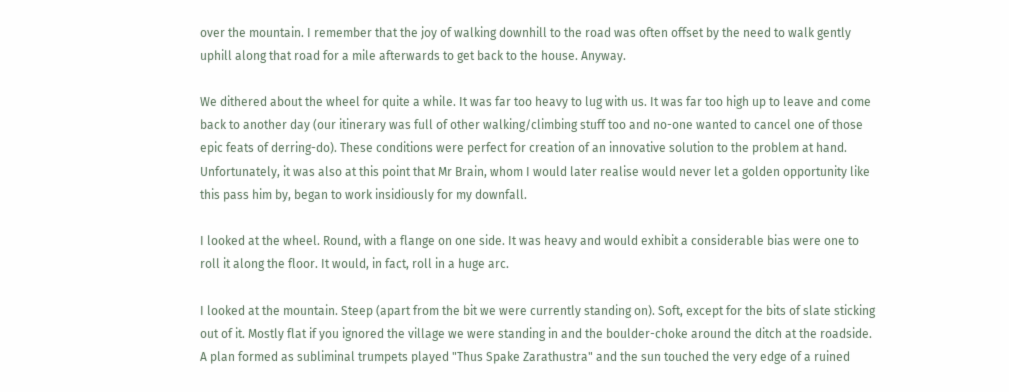over the mountain. I remember that the joy of walking downhill to the road was often offset by the need to walk gently uphill along that road for a mile afterwards to get back to the house. Anyway.

We dithered about the wheel for quite a while. It was far too heavy to lug with us. It was far too high up to leave and come back to another day (our itinerary was full of other walking/climbing stuff too and no-one wanted to cancel one of those epic feats of derring-do). These conditions were perfect for creation of an innovative solution to the problem at hand. Unfortunately, it was also at this point that Mr Brain, whom I would later realise would never let a golden opportunity like this pass him by, began to work insidiously for my downfall.

I looked at the wheel. Round, with a flange on one side. It was heavy and would exhibit a considerable bias were one to roll it along the floor. It would, in fact, roll in a huge arc.

I looked at the mountain. Steep (apart from the bit we were currently standing on). Soft, except for the bits of slate sticking out of it. Mostly flat if you ignored the village we were standing in and the boulder-choke around the ditch at the roadside. A plan formed as subliminal trumpets played "Thus Spake Zarathustra" and the sun touched the very edge of a ruined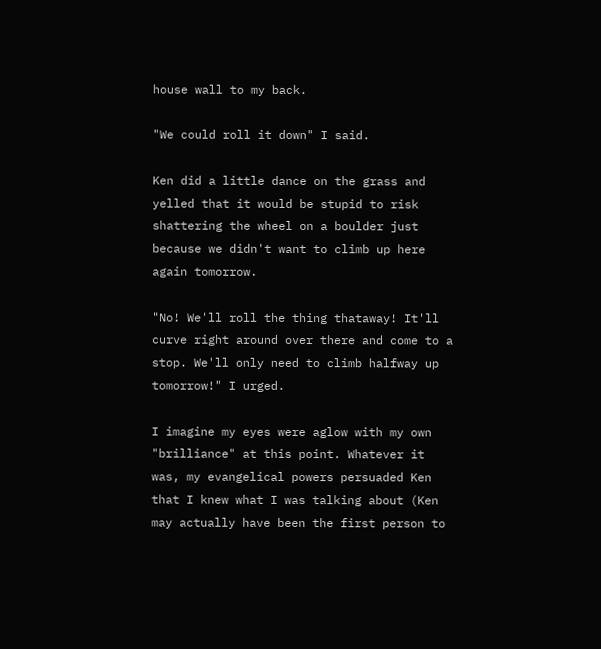house wall to my back.

"We could roll it down" I said.

Ken did a little dance on the grass and yelled that it would be stupid to risk shattering the wheel on a boulder just because we didn't want to climb up here again tomorrow.

"No! We'll roll the thing thataway! It'll curve right around over there and come to a stop. We'll only need to climb halfway up tomorrow!" I urged.

I imagine my eyes were aglow with my own "brilliance" at this point. Whatever it was, my evangelical powers persuaded Ken that I knew what I was talking about (Ken may actually have been the first person to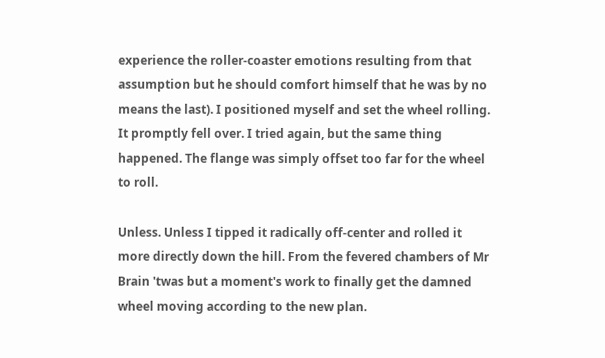experience the roller-coaster emotions resulting from that assumption but he should comfort himself that he was by no means the last). I positioned myself and set the wheel rolling. It promptly fell over. I tried again, but the same thing happened. The flange was simply offset too far for the wheel to roll.

Unless. Unless I tipped it radically off-center and rolled it more directly down the hill. From the fevered chambers of Mr Brain 'twas but a moment's work to finally get the damned wheel moving according to the new plan.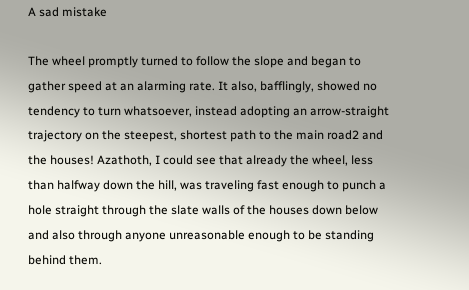A sad mistake

The wheel promptly turned to follow the slope and began to gather speed at an alarming rate. It also, bafflingly, showed no tendency to turn whatsoever, instead adopting an arrow-straight trajectory on the steepest, shortest path to the main road2 and the houses! Azathoth, I could see that already the wheel, less than halfway down the hill, was traveling fast enough to punch a hole straight through the slate walls of the houses down below and also through anyone unreasonable enough to be standing behind them.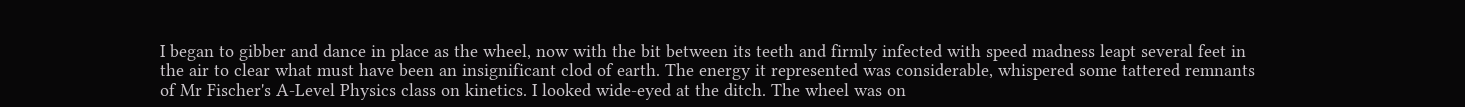I began to gibber and dance in place as the wheel, now with the bit between its teeth and firmly infected with speed madness leapt several feet in the air to clear what must have been an insignificant clod of earth. The energy it represented was considerable, whispered some tattered remnants of Mr Fischer's A-Level Physics class on kinetics. I looked wide-eyed at the ditch. The wheel was on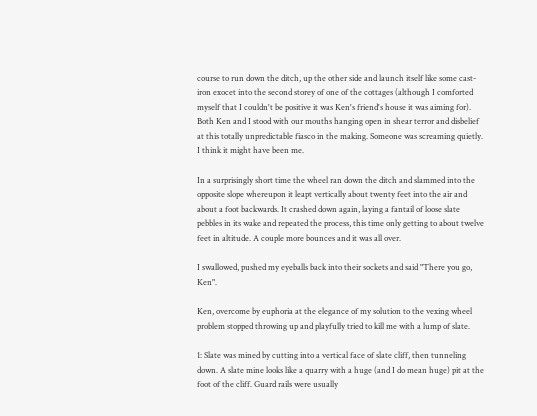course to run down the ditch, up the other side and launch itself like some cast-iron exocet into the second storey of one of the cottages (although I comforted myself that I couldn't be positive it was Ken's friend's house it was aiming for). Both Ken and I stood with our mouths hanging open in shear terror and disbelief at this totally unpredictable fiasco in the making. Someone was screaming quietly. I think it might have been me.

In a surprisingly short time the wheel ran down the ditch and slammed into the opposite slope whereupon it leapt vertically about twenty feet into the air and about a foot backwards. It crashed down again, laying a fantail of loose slate pebbles in its wake and repeated the process, this time only getting to about twelve feet in altitude. A couple more bounces and it was all over.

I swallowed, pushed my eyeballs back into their sockets and said "There you go, Ken".

Ken, overcome by euphoria at the elegance of my solution to the vexing wheel problem stopped throwing up and playfully tried to kill me with a lump of slate.

1: Slate was mined by cutting into a vertical face of slate cliff, then tunneling down. A slate mine looks like a quarry with a huge (and I do mean huge) pit at the foot of the cliff. Guard rails were usually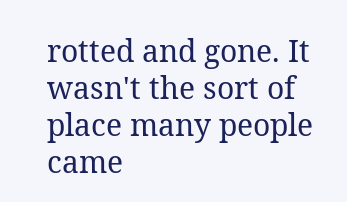rotted and gone. It wasn't the sort of place many people came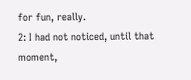for fun, really.
2: I had not noticed, until that moment,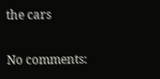the cars

No comments: